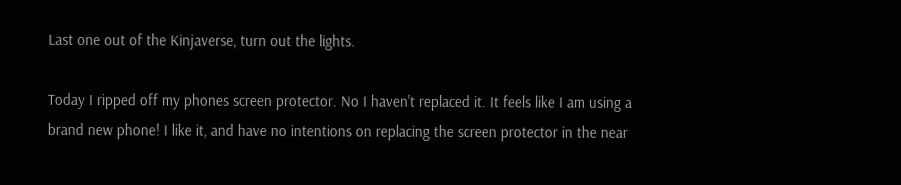Last one out of the Kinjaverse, turn out the lights.

Today I ripped off my phones screen protector. No I haven't replaced it. It feels like I am using a brand new phone! I like it, and have no intentions on replacing the screen protector in the near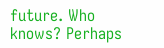future. Who knows? Perhaps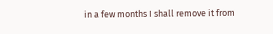in a few months I shall remove it from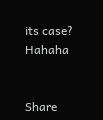its case? Hahaha


Share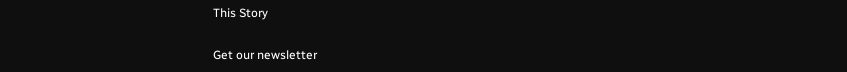This Story

Get our newsletter